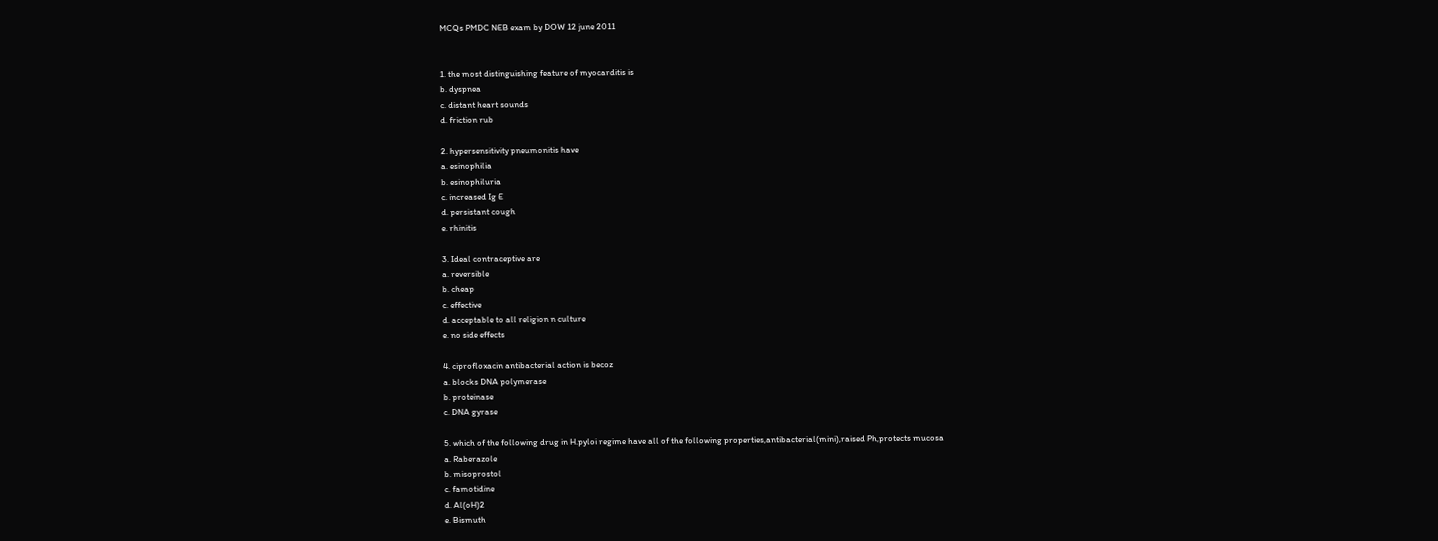MCQs PMDC NEB exam by DOW 12 june 2011


1. the most distinguishing feature of myocarditis is
b. dyspnea
c. distant heart sounds
d. friction rub

2. hypersensitivity pneumonitis have
a. esinophilia
b. esinophiluria
c. increased Ig E
d. persistant cough
e. rhinitis

3. Ideal contraceptive are
a. reversible
b. cheap
c. effective
d. acceptable to all religion n culture
e. no side effects

4. ciprofloxacin antibacterial action is becoz
a. blocks DNA polymerase
b. proteinase
c. DNA gyrase

5. which of the following drug in H.pyloi regime have all of the following properties,antibacterial(mini),raised Ph,protects mucosa
a. Raberazole
b. misoprostol
c. famotidine
d. Al(oH)2
e. Bismuth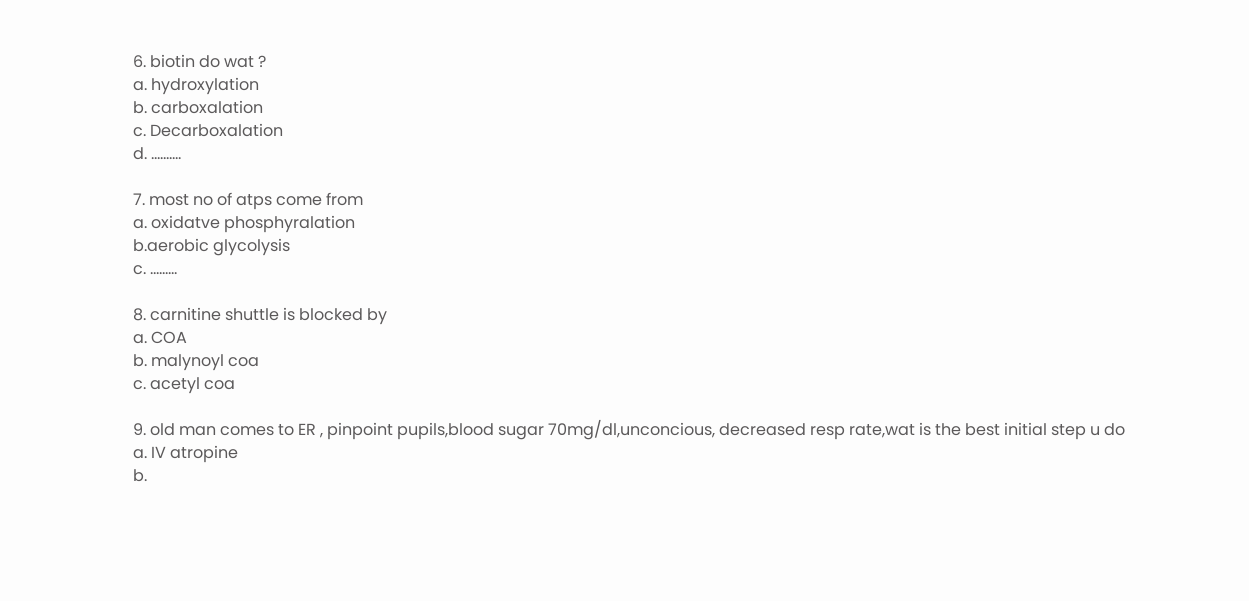6. biotin do wat ?
a. hydroxylation
b. carboxalation
c. Decarboxalation
d. ..........

7. most no of atps come from
a. oxidatve phosphyralation
b.aerobic glycolysis
c. .........

8. carnitine shuttle is blocked by
a. COA
b. malynoyl coa
c. acetyl coa

9. old man comes to ER , pinpoint pupils,blood sugar 70mg/dl,unconcious, decreased resp rate,wat is the best initial step u do
a. IV atropine
b.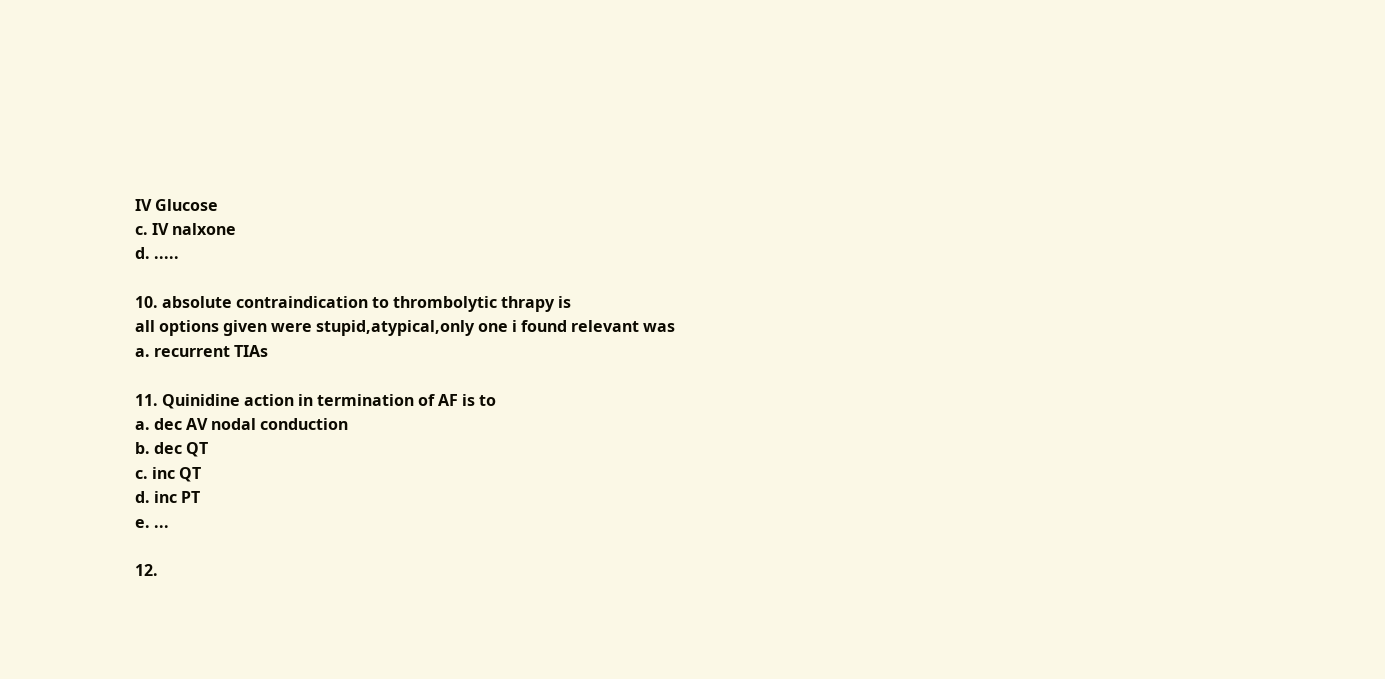IV Glucose
c. IV nalxone
d. .....

10. absolute contraindication to thrombolytic thrapy is
all options given were stupid,atypical,only one i found relevant was
a. recurrent TIAs

11. Quinidine action in termination of AF is to
a. dec AV nodal conduction
b. dec QT
c. inc QT
d. inc PT
e. ...

12.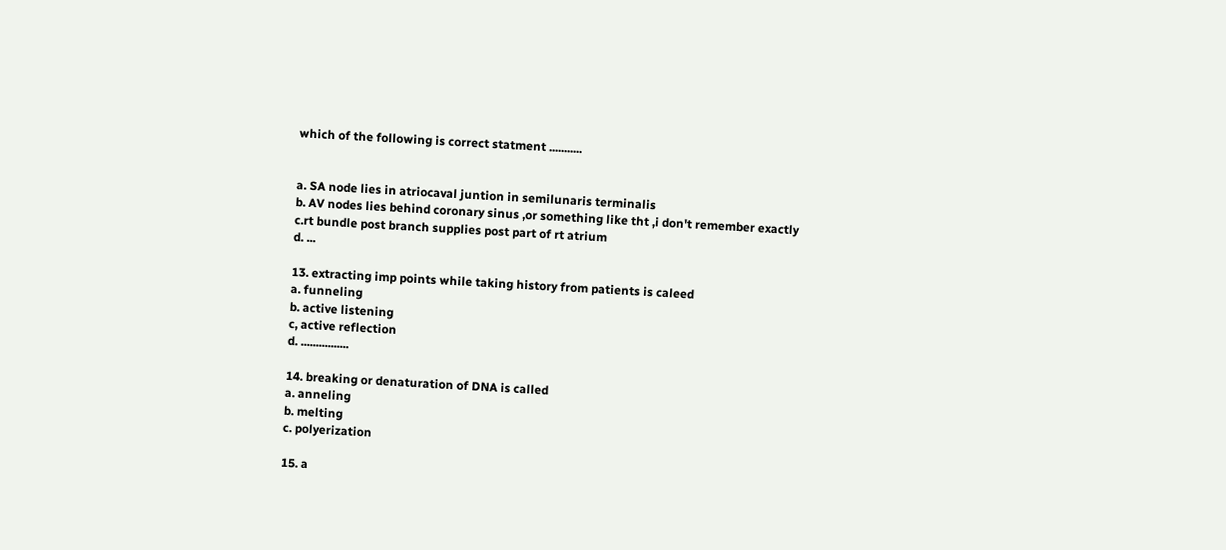which of the following is correct statment ...........


a. SA node lies in atriocaval juntion in semilunaris terminalis
b. AV nodes lies behind coronary sinus ,or something like tht ,i don't remember exactly
c.rt bundle post branch supplies post part of rt atrium
d. ...

13. extracting imp points while taking history from patients is caleed
a. funneling
b. active listening
c, active reflection
d. ................

14. breaking or denaturation of DNA is called
a. anneling
b. melting
c. polyerization

15. a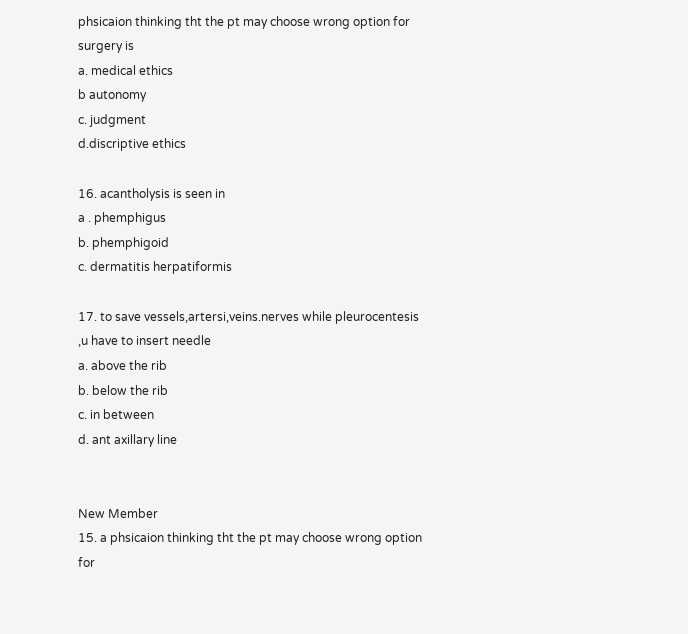phsicaion thinking tht the pt may choose wrong option for surgery is
a. medical ethics
b autonomy
c. judgment
d.discriptive ethics

16. acantholysis is seen in
a . phemphigus
b. phemphigoid
c. dermatitis herpatiformis

17. to save vessels,artersi,veins.nerves while pleurocentesis ,u have to insert needle
a. above the rib
b. below the rib
c. in between
d. ant axillary line


New Member
15. a phsicaion thinking tht the pt may choose wrong option for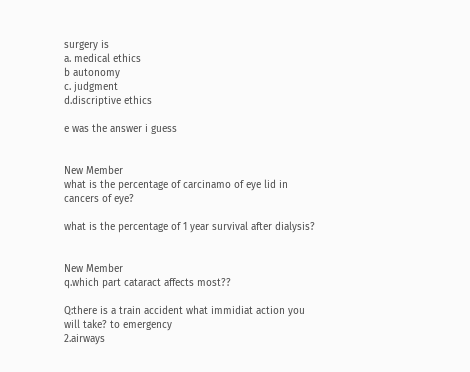surgery is
a. medical ethics
b autonomy
c. judgment
d.discriptive ethics

e was the answer i guess


New Member
what is the percentage of carcinamo of eye lid in cancers of eye?

what is the percentage of 1 year survival after dialysis?


New Member
q.which part cataract affects most??

Q:there is a train accident what immidiat action you will take? to emergency
2.airways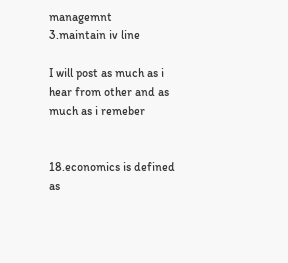managemnt
3.maintain iv line

I will post as much as i hear from other and as much as i remeber


18.economics is defined as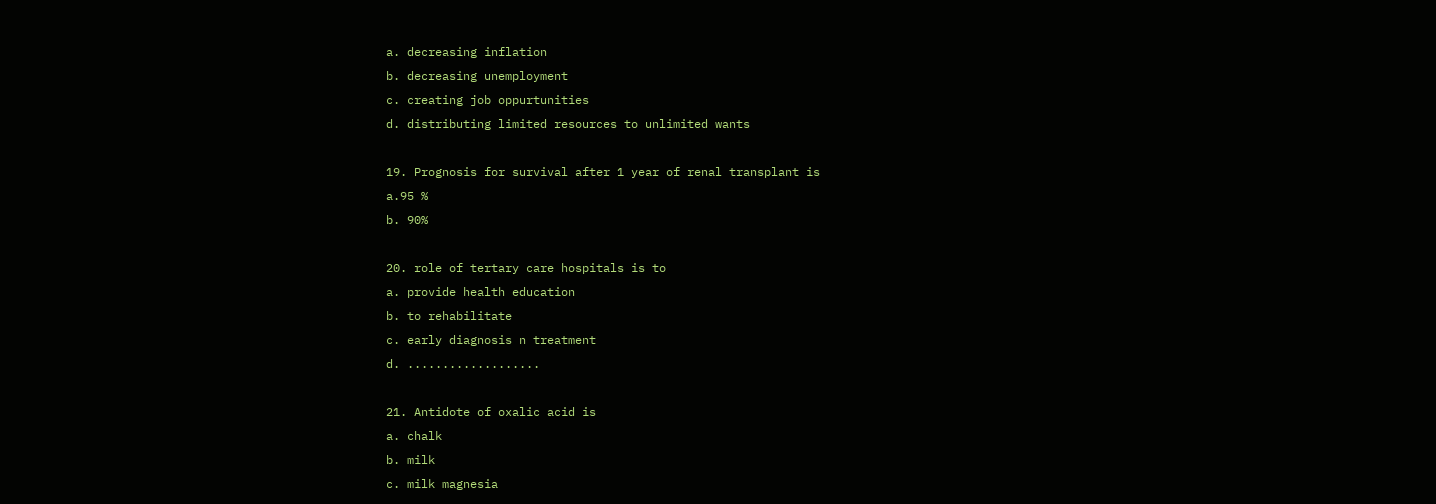a. decreasing inflation
b. decreasing unemployment
c. creating job oppurtunities
d. distributing limited resources to unlimited wants

19. Prognosis for survival after 1 year of renal transplant is
a.95 %
b. 90%

20. role of tertary care hospitals is to
a. provide health education
b. to rehabilitate
c. early diagnosis n treatment
d. ...................

21. Antidote of oxalic acid is
a. chalk
b. milk
c. milk magnesia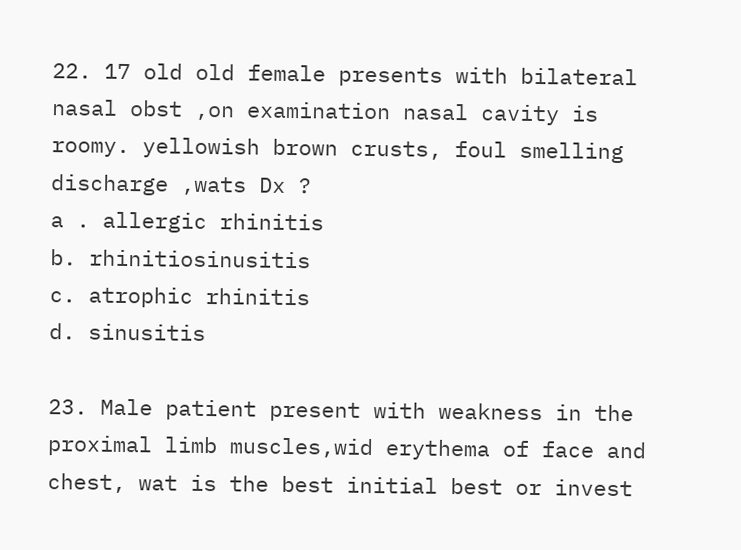22. 17 old old female presents with bilateral nasal obst ,on examination nasal cavity is roomy. yellowish brown crusts, foul smelling discharge ,wats Dx ?
a . allergic rhinitis
b. rhinitiosinusitis
c. atrophic rhinitis
d. sinusitis

23. Male patient present with weakness in the proximal limb muscles,wid erythema of face and chest, wat is the best initial best or invest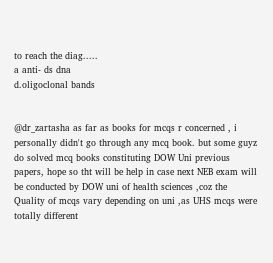to reach the diag.....
a anti- ds dna
d.oligoclonal bands


@dr_zartasha as far as books for mcqs r concerned , i personally didn't go through any mcq book. but some guyz do solved mcq books constituting DOW Uni previous papers, hope so tht will be help in case next NEB exam will be conducted by DOW uni of health sciences ,coz the Quality of mcqs vary depending on uni ,as UHS mcqs were totally different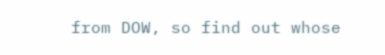from DOW, so find out whose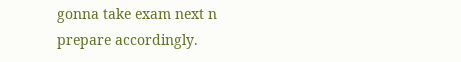gonna take exam next n prepare accordingly.